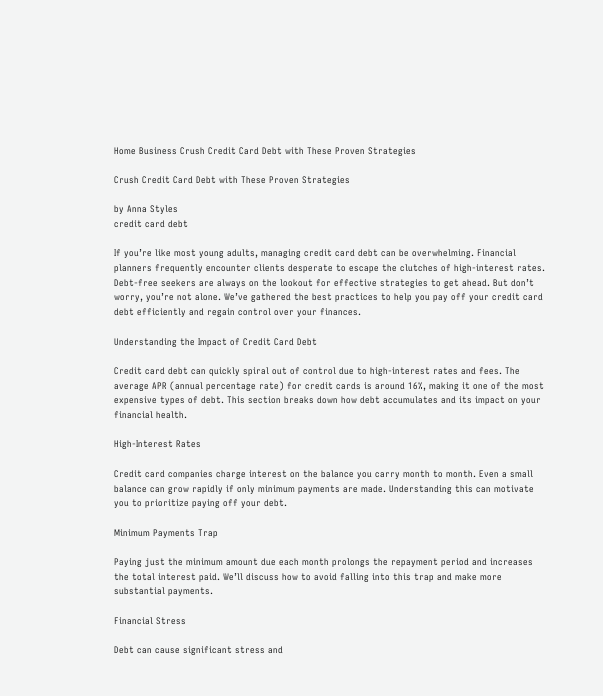Home Business Crush Credit Card Debt with These Proven Strategies

Crush Credit Card Debt with These Proven Strategies

by Anna Styles
credit card debt

If you’re like most young adults, managing credit card debt can be overwhelming. Financial planners frequently encounter clients desperate to escape the clutches of high-interest rates. Debt-free seekers are always on the lookout for effective strategies to get ahead. But don’t worry, you’re not alone. We’ve gathered the best practices to help you pay off your credit card debt efficiently and regain control over your finances.

Understanding the Impact of Credit Card Debt

Credit card debt can quickly spiral out of control due to high-interest rates and fees. The average APR (annual percentage rate) for credit cards is around 16%, making it one of the most expensive types of debt. This section breaks down how debt accumulates and its impact on your financial health.

High-Interest Rates

Credit card companies charge interest on the balance you carry month to month. Even a small balance can grow rapidly if only minimum payments are made. Understanding this can motivate you to prioritize paying off your debt.

Minimum Payments Trap

Paying just the minimum amount due each month prolongs the repayment period and increases the total interest paid. We’ll discuss how to avoid falling into this trap and make more substantial payments.

Financial Stress

Debt can cause significant stress and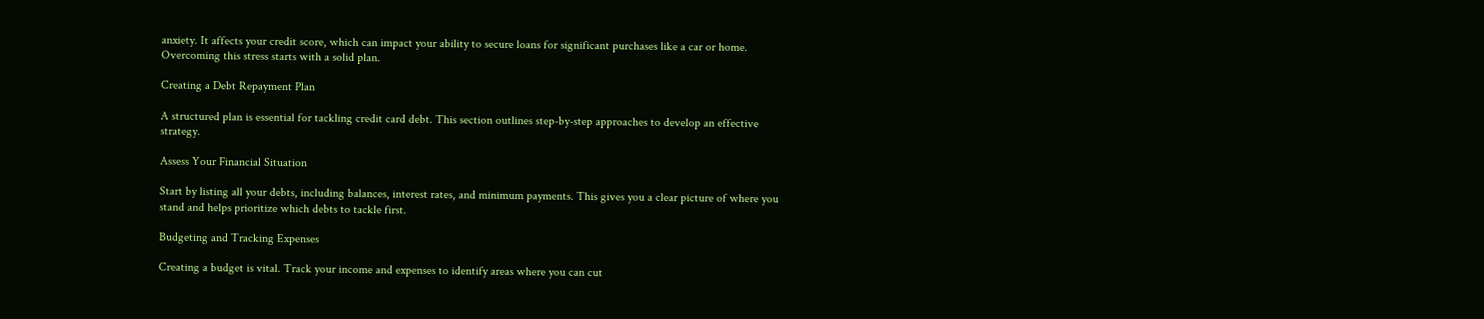anxiety. It affects your credit score, which can impact your ability to secure loans for significant purchases like a car or home. Overcoming this stress starts with a solid plan.

Creating a Debt Repayment Plan

A structured plan is essential for tackling credit card debt. This section outlines step-by-step approaches to develop an effective strategy.

Assess Your Financial Situation

Start by listing all your debts, including balances, interest rates, and minimum payments. This gives you a clear picture of where you stand and helps prioritize which debts to tackle first.

Budgeting and Tracking Expenses

Creating a budget is vital. Track your income and expenses to identify areas where you can cut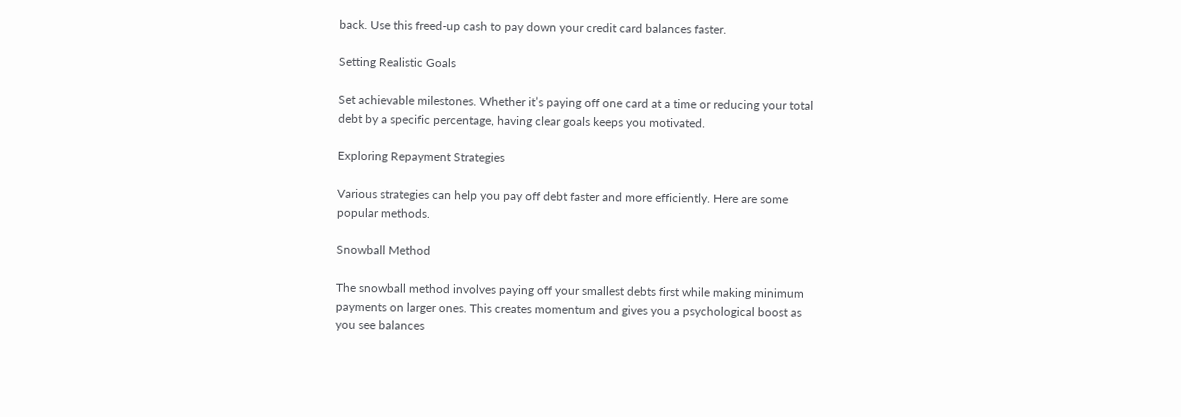back. Use this freed-up cash to pay down your credit card balances faster.

Setting Realistic Goals

Set achievable milestones. Whether it’s paying off one card at a time or reducing your total debt by a specific percentage, having clear goals keeps you motivated.

Exploring Repayment Strategies

Various strategies can help you pay off debt faster and more efficiently. Here are some popular methods.

Snowball Method

The snowball method involves paying off your smallest debts first while making minimum payments on larger ones. This creates momentum and gives you a psychological boost as you see balances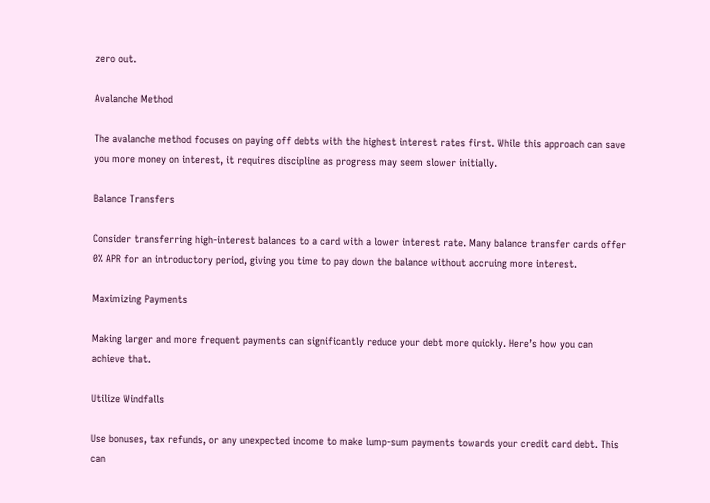zero out.

Avalanche Method

The avalanche method focuses on paying off debts with the highest interest rates first. While this approach can save you more money on interest, it requires discipline as progress may seem slower initially.

Balance Transfers

Consider transferring high-interest balances to a card with a lower interest rate. Many balance transfer cards offer 0% APR for an introductory period, giving you time to pay down the balance without accruing more interest.

Maximizing Payments

Making larger and more frequent payments can significantly reduce your debt more quickly. Here’s how you can achieve that.

Utilize Windfalls

Use bonuses, tax refunds, or any unexpected income to make lump-sum payments towards your credit card debt. This can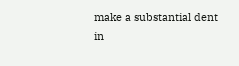make a substantial dent in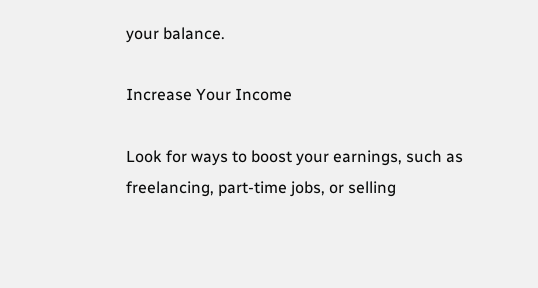your balance.

Increase Your Income

Look for ways to boost your earnings, such as freelancing, part-time jobs, or selling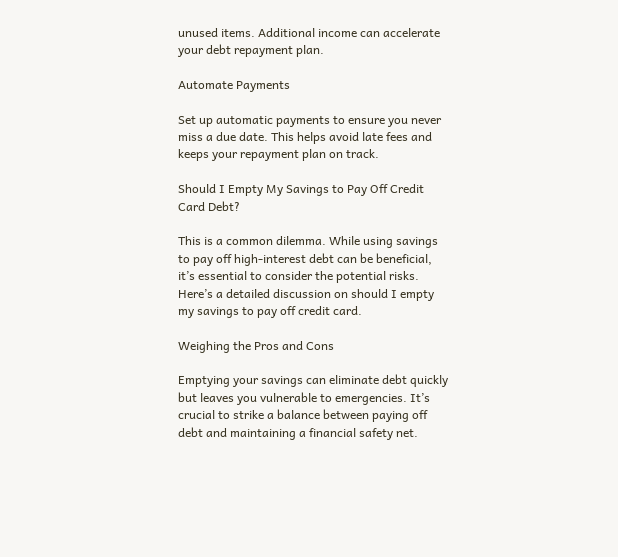unused items. Additional income can accelerate your debt repayment plan.

Automate Payments

Set up automatic payments to ensure you never miss a due date. This helps avoid late fees and keeps your repayment plan on track.

Should I Empty My Savings to Pay Off Credit Card Debt?

This is a common dilemma. While using savings to pay off high-interest debt can be beneficial, it’s essential to consider the potential risks. Here’s a detailed discussion on should I empty my savings to pay off credit card.

Weighing the Pros and Cons

Emptying your savings can eliminate debt quickly but leaves you vulnerable to emergencies. It’s crucial to strike a balance between paying off debt and maintaining a financial safety net.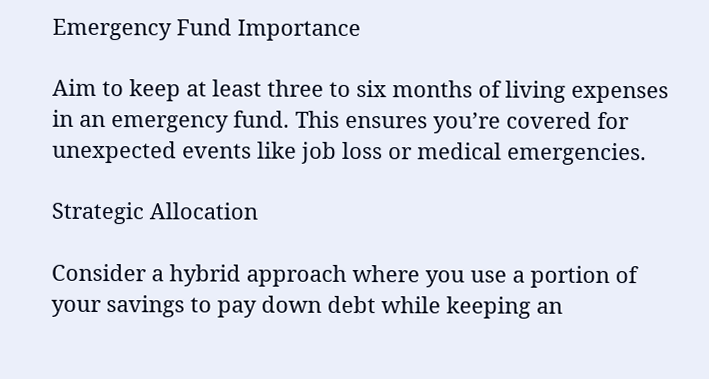Emergency Fund Importance

Aim to keep at least three to six months of living expenses in an emergency fund. This ensures you’re covered for unexpected events like job loss or medical emergencies.

Strategic Allocation

Consider a hybrid approach where you use a portion of your savings to pay down debt while keeping an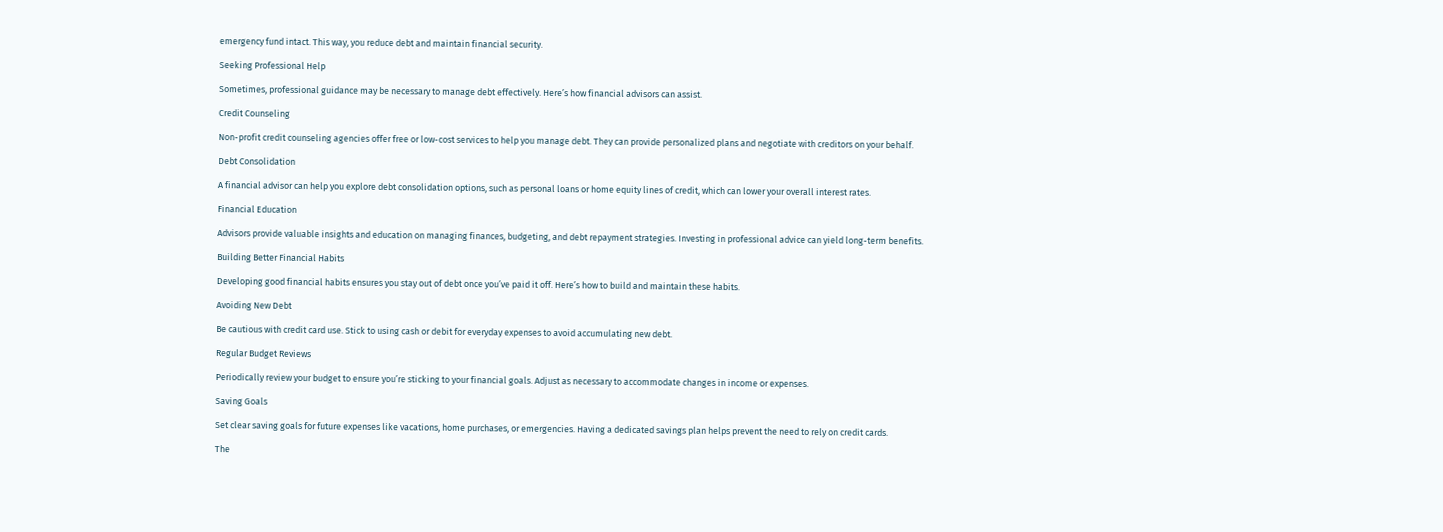emergency fund intact. This way, you reduce debt and maintain financial security.

Seeking Professional Help

Sometimes, professional guidance may be necessary to manage debt effectively. Here’s how financial advisors can assist.

Credit Counseling

Non-profit credit counseling agencies offer free or low-cost services to help you manage debt. They can provide personalized plans and negotiate with creditors on your behalf.

Debt Consolidation

A financial advisor can help you explore debt consolidation options, such as personal loans or home equity lines of credit, which can lower your overall interest rates.

Financial Education

Advisors provide valuable insights and education on managing finances, budgeting, and debt repayment strategies. Investing in professional advice can yield long-term benefits.

Building Better Financial Habits

Developing good financial habits ensures you stay out of debt once you’ve paid it off. Here’s how to build and maintain these habits.

Avoiding New Debt

Be cautious with credit card use. Stick to using cash or debit for everyday expenses to avoid accumulating new debt.

Regular Budget Reviews

Periodically review your budget to ensure you’re sticking to your financial goals. Adjust as necessary to accommodate changes in income or expenses.

Saving Goals

Set clear saving goals for future expenses like vacations, home purchases, or emergencies. Having a dedicated savings plan helps prevent the need to rely on credit cards.

The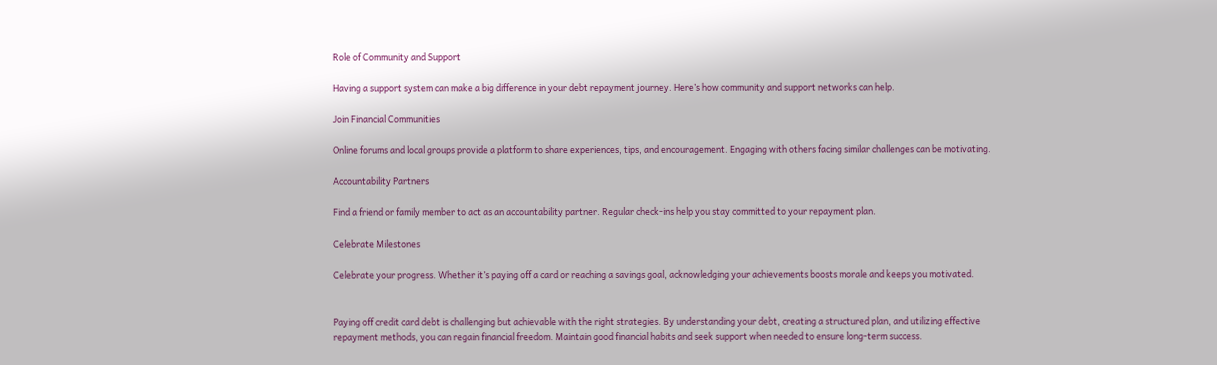Role of Community and Support

Having a support system can make a big difference in your debt repayment journey. Here’s how community and support networks can help.

Join Financial Communities

Online forums and local groups provide a platform to share experiences, tips, and encouragement. Engaging with others facing similar challenges can be motivating.

Accountability Partners

Find a friend or family member to act as an accountability partner. Regular check-ins help you stay committed to your repayment plan.

Celebrate Milestones

Celebrate your progress. Whether it’s paying off a card or reaching a savings goal, acknowledging your achievements boosts morale and keeps you motivated.


Paying off credit card debt is challenging but achievable with the right strategies. By understanding your debt, creating a structured plan, and utilizing effective repayment methods, you can regain financial freedom. Maintain good financial habits and seek support when needed to ensure long-term success.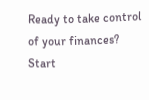Ready to take control of your finances? Start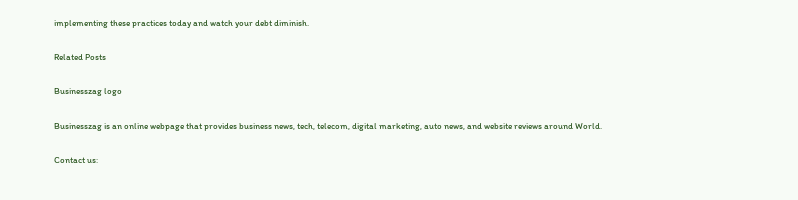implementing these practices today and watch your debt diminish.

Related Posts

Businesszag logo

Businesszag is an online webpage that provides business news, tech, telecom, digital marketing, auto news, and website reviews around World.

Contact us: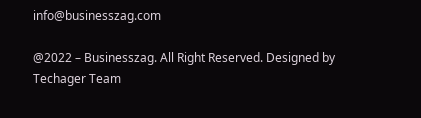info@businesszag.com

@2022 – Businesszag. All Right Reserved. Designed by Techager Team